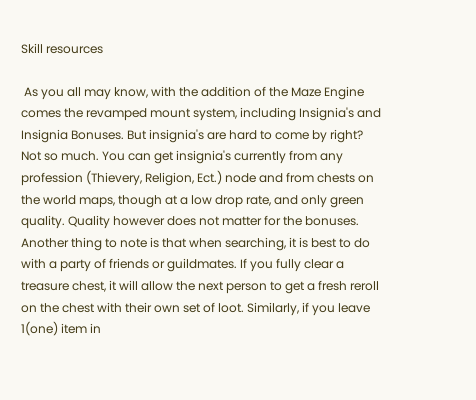Skill resources

 As you all may know, with the addition of the Maze Engine comes the revamped mount system, including Insignia's and Insignia Bonuses. But insignia's are hard to come by right? Not so much. You can get insignia's currently from any profession (Thievery, Religion, Ect.) node and from chests on the world maps, though at a low drop rate, and only green quality. Quality however does not matter for the bonuses. Another thing to note is that when searching, it is best to do with a party of friends or guildmates. If you fully clear a treasure chest, it will allow the next person to get a fresh reroll on the chest with their own set of loot. Similarly, if you leave 1(one) item in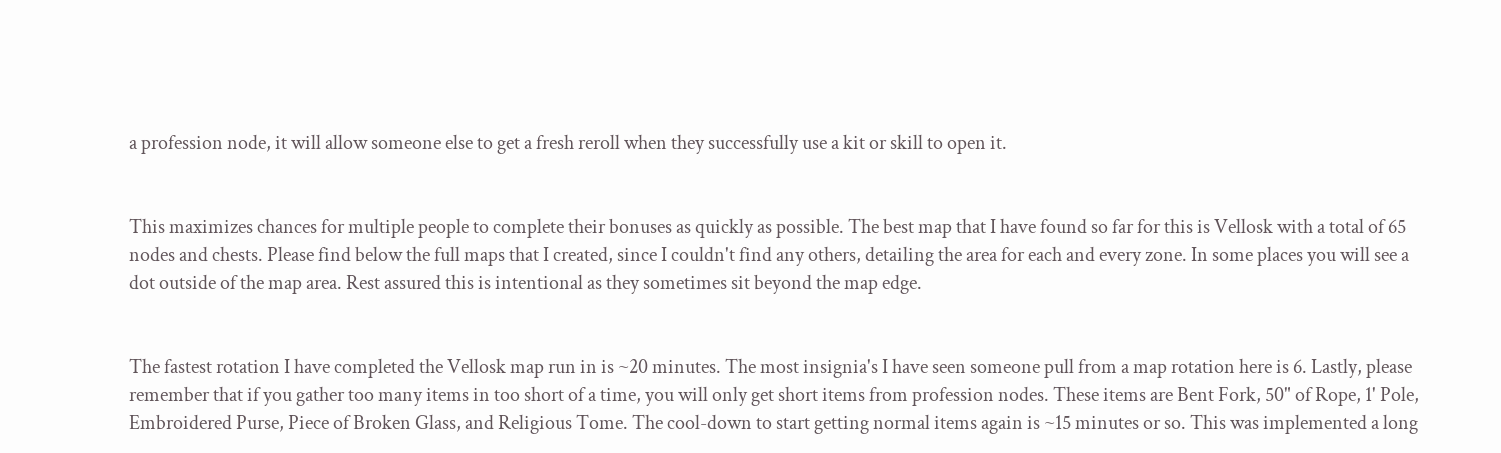a profession node, it will allow someone else to get a fresh reroll when they successfully use a kit or skill to open it.


This maximizes chances for multiple people to complete their bonuses as quickly as possible. The best map that I have found so far for this is Vellosk with a total of 65 nodes and chests. Please find below the full maps that I created, since I couldn't find any others, detailing the area for each and every zone. In some places you will see a dot outside of the map area. Rest assured this is intentional as they sometimes sit beyond the map edge.


The fastest rotation I have completed the Vellosk map run in is ~20 minutes. The most insignia's I have seen someone pull from a map rotation here is 6. Lastly, please remember that if you gather too many items in too short of a time, you will only get short items from profession nodes. These items are Bent Fork, 50" of Rope, 1' Pole, Embroidered Purse, Piece of Broken Glass, and Religious Tome. The cool-down to start getting normal items again is ~15 minutes or so. This was implemented a long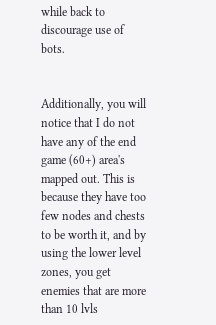while back to discourage use of bots.


Additionally, you will notice that I do not have any of the end game (60+) area's mapped out. This is because they have too few nodes and chests to be worth it, and by using the lower level zones, you get enemies that are more than 10 lvls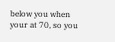below you when your at 70, so you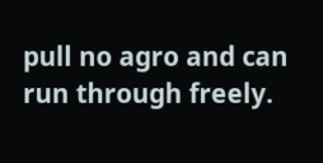pull no agro and can run through freely.